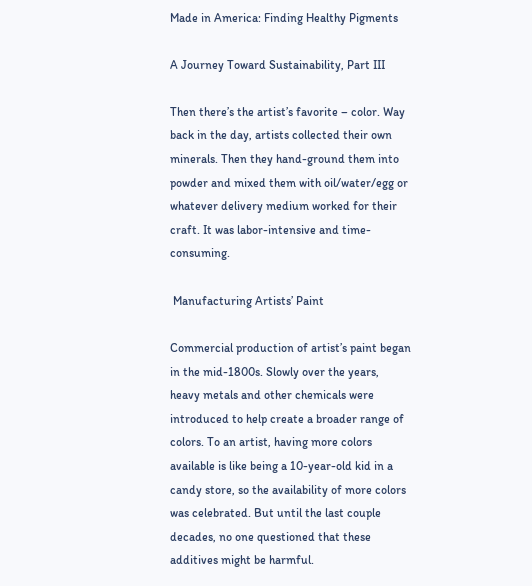Made in America: Finding Healthy Pigments

A Journey Toward Sustainability, Part III

Then there’s the artist’s favorite – color. Way back in the day, artists collected their own minerals. Then they hand-ground them into powder and mixed them with oil/water/egg or whatever delivery medium worked for their craft. It was labor-intensive and time-consuming.

 Manufacturing Artists’ Paint

Commercial production of artist’s paint began in the mid-1800s. Slowly over the years, heavy metals and other chemicals were introduced to help create a broader range of colors. To an artist, having more colors available is like being a 10-year-old kid in a candy store, so the availability of more colors was celebrated. But until the last couple decades, no one questioned that these additives might be harmful.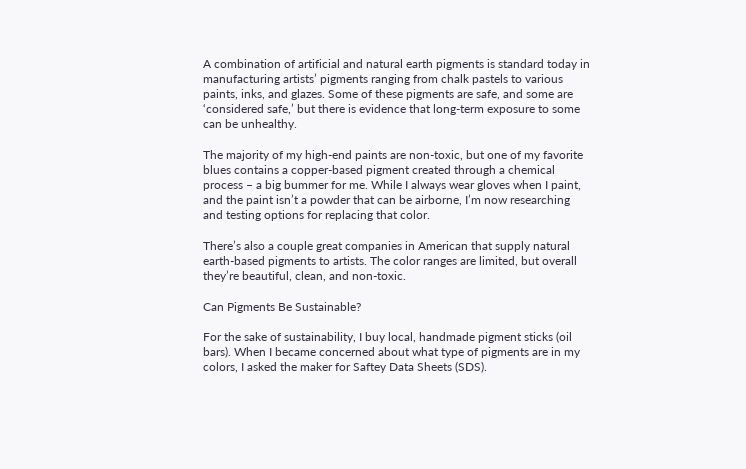A combination of artificial and natural earth pigments is standard today in manufacturing artists’ pigments ranging from chalk pastels to various paints, inks, and glazes. Some of these pigments are safe, and some are ‘considered safe,’ but there is evidence that long-term exposure to some can be unhealthy.

The majority of my high-end paints are non-toxic, but one of my favorite blues contains a copper-based pigment created through a chemical process – a big bummer for me. While I always wear gloves when I paint, and the paint isn’t a powder that can be airborne, I’m now researching and testing options for replacing that color.

There’s also a couple great companies in American that supply natural earth-based pigments to artists. The color ranges are limited, but overall they’re beautiful, clean, and non-toxic.

Can Pigments Be Sustainable?

For the sake of sustainability, I buy local, handmade pigment sticks (oil bars). When I became concerned about what type of pigments are in my colors, I asked the maker for Saftey Data Sheets (SDS).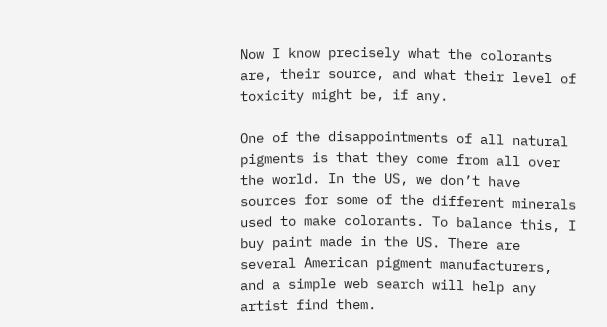Now I know precisely what the colorants are, their source, and what their level of toxicity might be, if any.

One of the disappointments of all natural pigments is that they come from all over the world. In the US, we don’t have sources for some of the different minerals used to make colorants. To balance this, I buy paint made in the US. There are several American pigment manufacturers, and a simple web search will help any artist find them.